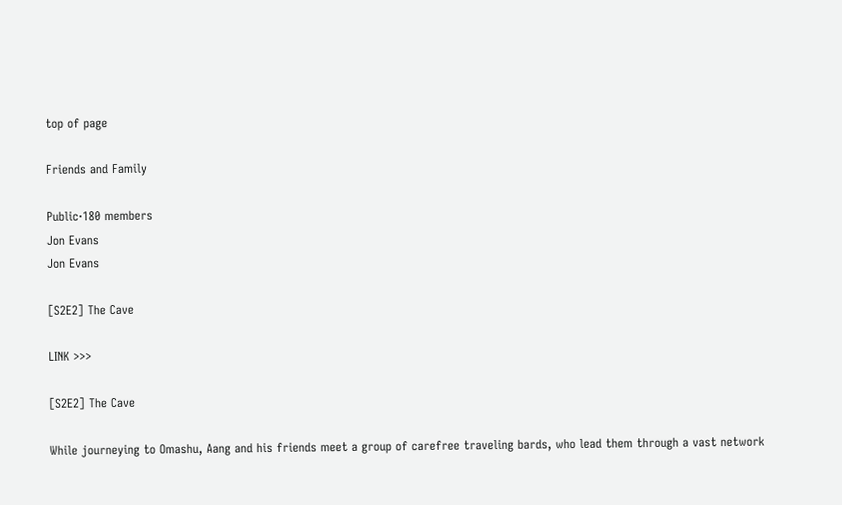top of page

Friends and Family

Public·180 members
Jon Evans
Jon Evans

[S2E2] The Cave

LINK >>>

[S2E2] The Cave

While journeying to Omashu, Aang and his friends meet a group of carefree traveling bards, who lead them through a vast network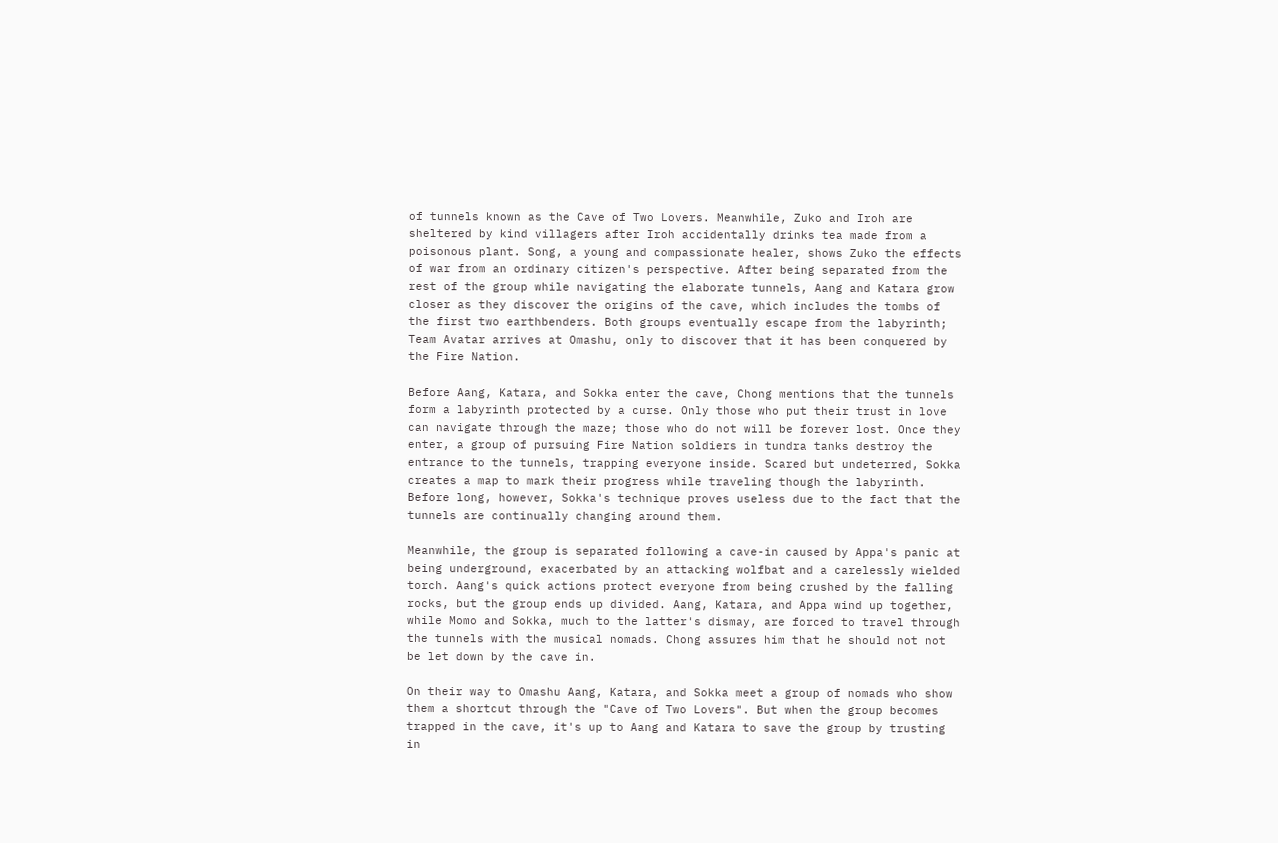of tunnels known as the Cave of Two Lovers. Meanwhile, Zuko and Iroh are sheltered by kind villagers after Iroh accidentally drinks tea made from a poisonous plant. Song, a young and compassionate healer, shows Zuko the effects of war from an ordinary citizen's perspective. After being separated from the rest of the group while navigating the elaborate tunnels, Aang and Katara grow closer as they discover the origins of the cave, which includes the tombs of the first two earthbenders. Both groups eventually escape from the labyrinth; Team Avatar arrives at Omashu, only to discover that it has been conquered by the Fire Nation.

Before Aang, Katara, and Sokka enter the cave, Chong mentions that the tunnels form a labyrinth protected by a curse. Only those who put their trust in love can navigate through the maze; those who do not will be forever lost. Once they enter, a group of pursuing Fire Nation soldiers in tundra tanks destroy the entrance to the tunnels, trapping everyone inside. Scared but undeterred, Sokka creates a map to mark their progress while traveling though the labyrinth. Before long, however, Sokka's technique proves useless due to the fact that the tunnels are continually changing around them.

Meanwhile, the group is separated following a cave-in caused by Appa's panic at being underground, exacerbated by an attacking wolfbat and a carelessly wielded torch. Aang's quick actions protect everyone from being crushed by the falling rocks, but the group ends up divided. Aang, Katara, and Appa wind up together, while Momo and Sokka, much to the latter's dismay, are forced to travel through the tunnels with the musical nomads. Chong assures him that he should not not be let down by the cave in.

On their way to Omashu Aang, Katara, and Sokka meet a group of nomads who show them a shortcut through the "Cave of Two Lovers". But when the group becomes trapped in the cave, it's up to Aang and Katara to save the group by trusting in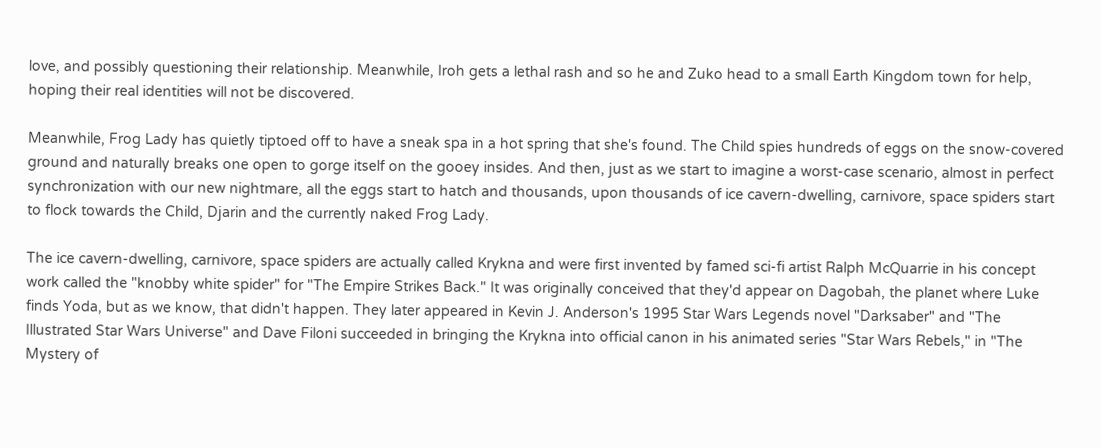love, and possibly questioning their relationship. Meanwhile, Iroh gets a lethal rash and so he and Zuko head to a small Earth Kingdom town for help, hoping their real identities will not be discovered.

Meanwhile, Frog Lady has quietly tiptoed off to have a sneak spa in a hot spring that she's found. The Child spies hundreds of eggs on the snow-covered ground and naturally breaks one open to gorge itself on the gooey insides. And then, just as we start to imagine a worst-case scenario, almost in perfect synchronization with our new nightmare, all the eggs start to hatch and thousands, upon thousands of ice cavern-dwelling, carnivore, space spiders start to flock towards the Child, Djarin and the currently naked Frog Lady.

The ice cavern-dwelling, carnivore, space spiders are actually called Krykna and were first invented by famed sci-fi artist Ralph McQuarrie in his concept work called the "knobby white spider" for "The Empire Strikes Back." It was originally conceived that they'd appear on Dagobah, the planet where Luke finds Yoda, but as we know, that didn't happen. They later appeared in Kevin J. Anderson's 1995 Star Wars Legends novel "Darksaber" and "The Illustrated Star Wars Universe" and Dave Filoni succeeded in bringing the Krykna into official canon in his animated series "Star Wars Rebels," in "The Mystery of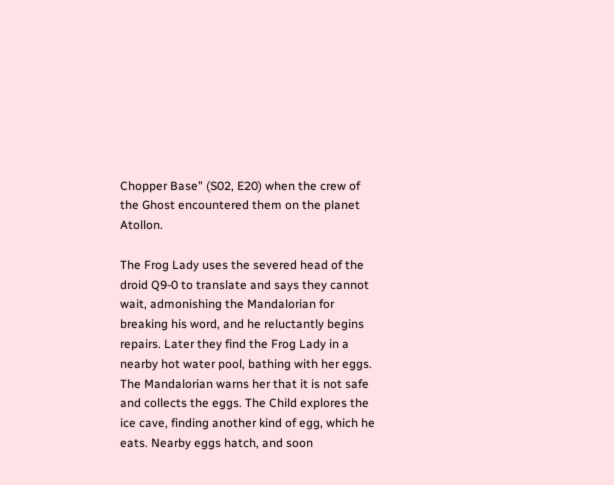Chopper Base" (S02, E20) when the crew of the Ghost encountered them on the planet Atollon.

The Frog Lady uses the severed head of the droid Q9-0 to translate and says they cannot wait, admonishing the Mandalorian for breaking his word, and he reluctantly begins repairs. Later they find the Frog Lady in a nearby hot water pool, bathing with her eggs. The Mandalorian warns her that it is not safe and collects the eggs. The Child explores the ice cave, finding another kind of egg, which he eats. Nearby eggs hatch, and soon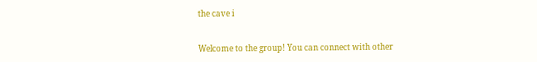the cave i


Welcome to the group! You can connect with other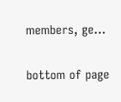members, ge...


bottom of page